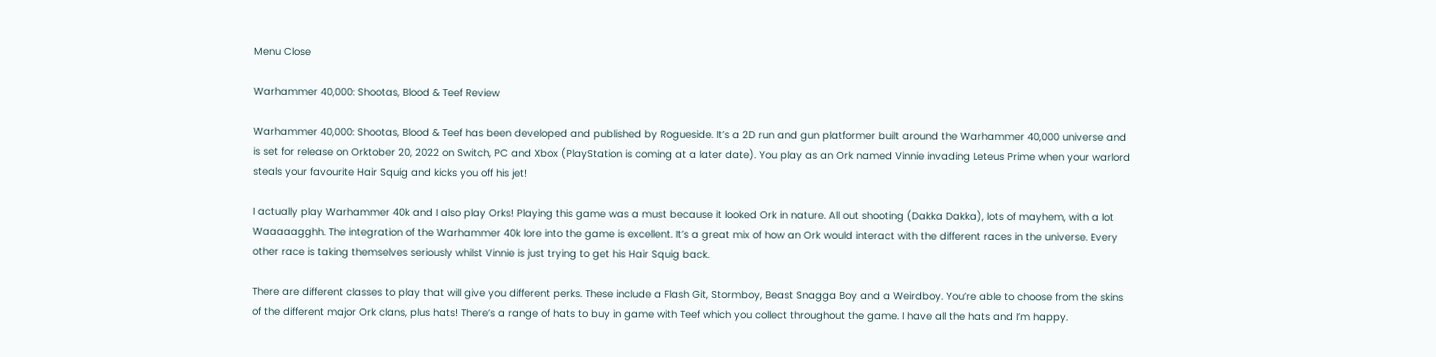Menu Close

Warhammer 40,000: Shootas, Blood & Teef Review

Warhammer 40,000: Shootas, Blood & Teef has been developed and published by Rogueside. It’s a 2D run and gun platformer built around the Warhammer 40,000 universe and is set for release on Orktober 20, 2022 on Switch, PC and Xbox (PlayStation is coming at a later date). You play as an Ork named Vinnie invading Leteus Prime when your warlord steals your favourite Hair Squig and kicks you off his jet!

I actually play Warhammer 40k and I also play Orks! Playing this game was a must because it looked Ork in nature. All out shooting (Dakka Dakka), lots of mayhem, with a lot Waaaaagghh. The integration of the Warhammer 40k lore into the game is excellent. It’s a great mix of how an Ork would interact with the different races in the universe. Every other race is taking themselves seriously whilst Vinnie is just trying to get his Hair Squig back.

There are different classes to play that will give you different perks. These include a Flash Git, Stormboy, Beast Snagga Boy and a Weirdboy. You’re able to choose from the skins of the different major Ork clans, plus hats! There’s a range of hats to buy in game with Teef which you collect throughout the game. I have all the hats and I’m happy.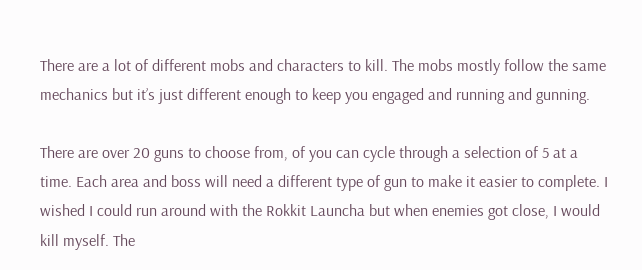There are a lot of different mobs and characters to kill. The mobs mostly follow the same mechanics but it’s just different enough to keep you engaged and running and gunning.

There are over 20 guns to choose from, of you can cycle through a selection of 5 at a time. Each area and boss will need a different type of gun to make it easier to complete. I wished I could run around with the Rokkit Launcha but when enemies got close, I would kill myself. The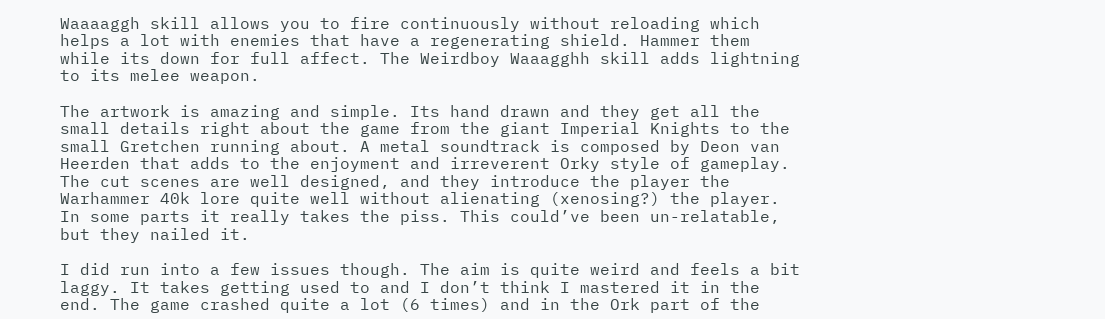Waaaaggh skill allows you to fire continuously without reloading which helps a lot with enemies that have a regenerating shield. Hammer them while its down for full affect. The Weirdboy Waaagghh skill adds lightning to its melee weapon.

The artwork is amazing and simple. Its hand drawn and they get all the small details right about the game from the giant Imperial Knights to the small Gretchen running about. A metal soundtrack is composed by Deon van Heerden that adds to the enjoyment and irreverent Orky style of gameplay. The cut scenes are well designed, and they introduce the player the Warhammer 40k lore quite well without alienating (xenosing?) the player. In some parts it really takes the piss. This could’ve been un-relatable, but they nailed it.

I did run into a few issues though. The aim is quite weird and feels a bit laggy. It takes getting used to and I don’t think I mastered it in the end. The game crashed quite a lot (6 times) and in the Ork part of the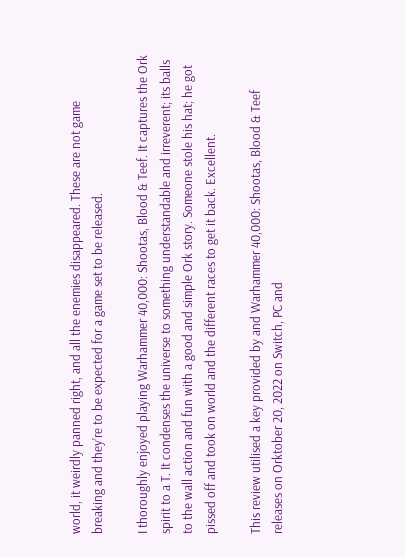world, it weirdly panned right, and all the enemies disappeared. These are not game breaking and they’re to be expected for a game set to be released.

I thoroughly enjoyed playing Warhammer 40,000: Shootas, Blood & Teef. It captures the Ork spirit to a T. It condenses the universe to something understandable and irreverent; its balls to the wall action and fun with a good and simple Ork story. Someone stole his hat; he got pissed off and took on world and the different races to get it back. Excellent.

This review utilised a key provided by and Warhammer 40,000: Shootas, Blood & Teef releases on Orktober 20, 2022 on Switch, PC and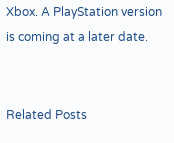Xbox. A PlayStation version is coming at a later date.


Related Posts